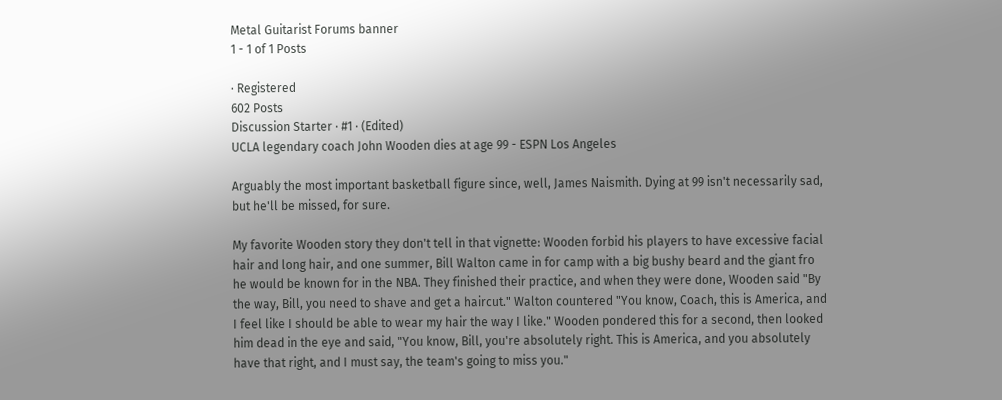Metal Guitarist Forums banner
1 - 1 of 1 Posts

· Registered
602 Posts
Discussion Starter · #1 · (Edited)
UCLA legendary coach John Wooden dies at age 99 - ESPN Los Angeles

Arguably the most important basketball figure since, well, James Naismith. Dying at 99 isn't necessarily sad, but he'll be missed, for sure.

My favorite Wooden story they don't tell in that vignette: Wooden forbid his players to have excessive facial hair and long hair, and one summer, Bill Walton came in for camp with a big bushy beard and the giant fro he would be known for in the NBA. They finished their practice, and when they were done, Wooden said "By the way, Bill, you need to shave and get a haircut." Walton countered "You know, Coach, this is America, and I feel like I should be able to wear my hair the way I like." Wooden pondered this for a second, then looked him dead in the eye and said, "You know, Bill, you're absolutely right. This is America, and you absolutely have that right, and I must say, the team's going to miss you."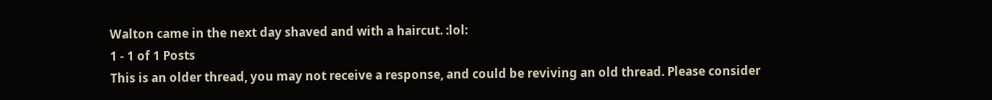Walton came in the next day shaved and with a haircut. :lol:
1 - 1 of 1 Posts
This is an older thread, you may not receive a response, and could be reviving an old thread. Please consider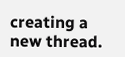creating a new thread.